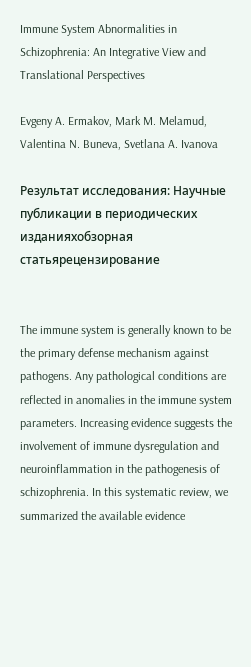Immune System Abnormalities in Schizophrenia: An Integrative View and Translational Perspectives

Evgeny A. Ermakov, Mark M. Melamud, Valentina N. Buneva, Svetlana A. Ivanova

Результат исследования: Научные публикации в периодических изданияхобзорная статьярецензирование


The immune system is generally known to be the primary defense mechanism against pathogens. Any pathological conditions are reflected in anomalies in the immune system parameters. Increasing evidence suggests the involvement of immune dysregulation and neuroinflammation in the pathogenesis of schizophrenia. In this systematic review, we summarized the available evidence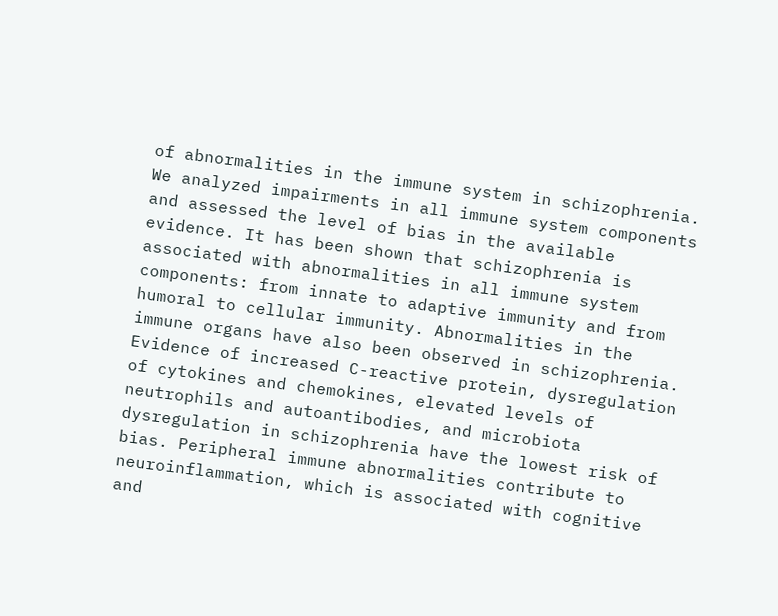of abnormalities in the immune system in schizophrenia. We analyzed impairments in all immune system components and assessed the level of bias in the available evidence. It has been shown that schizophrenia is associated with abnormalities in all immune system components: from innate to adaptive immunity and from humoral to cellular immunity. Abnormalities in the immune organs have also been observed in schizophrenia. Evidence of increased C-reactive protein, dysregulation of cytokines and chemokines, elevated levels of neutrophils and autoantibodies, and microbiota dysregulation in schizophrenia have the lowest risk of bias. Peripheral immune abnormalities contribute to neuroinflammation, which is associated with cognitive and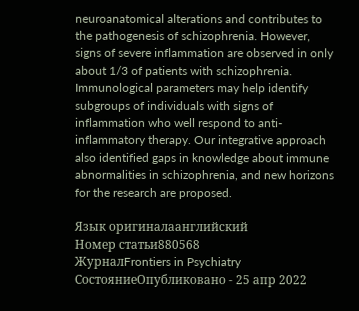neuroanatomical alterations and contributes to the pathogenesis of schizophrenia. However, signs of severe inflammation are observed in only about 1/3 of patients with schizophrenia. Immunological parameters may help identify subgroups of individuals with signs of inflammation who well respond to anti-inflammatory therapy. Our integrative approach also identified gaps in knowledge about immune abnormalities in schizophrenia, and new horizons for the research are proposed.

Язык оригиналаанглийский
Номер статьи880568
ЖурналFrontiers in Psychiatry
СостояниеОпубликовано - 25 апр 2022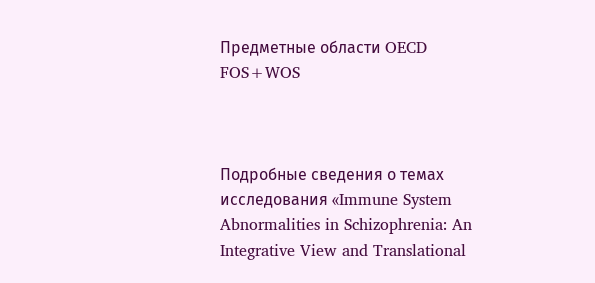Предметные области OECD FOS+WOS



Подробные сведения о темах исследования «Immune System Abnormalities in Schizophrenia: An Integrative View and Translational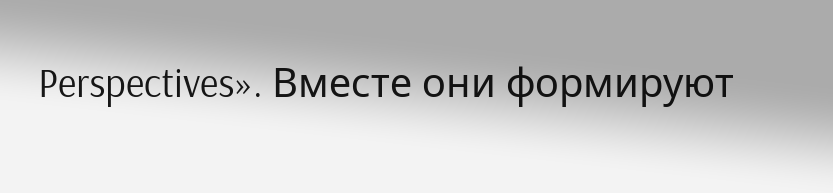Perspectives». Вместе они формируют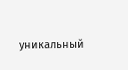уникальный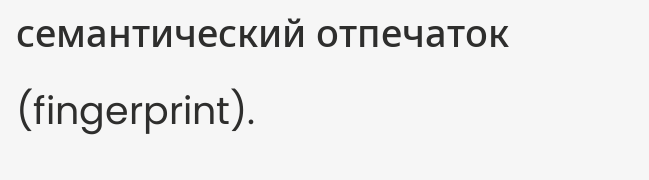семантический отпечаток (fingerprint).